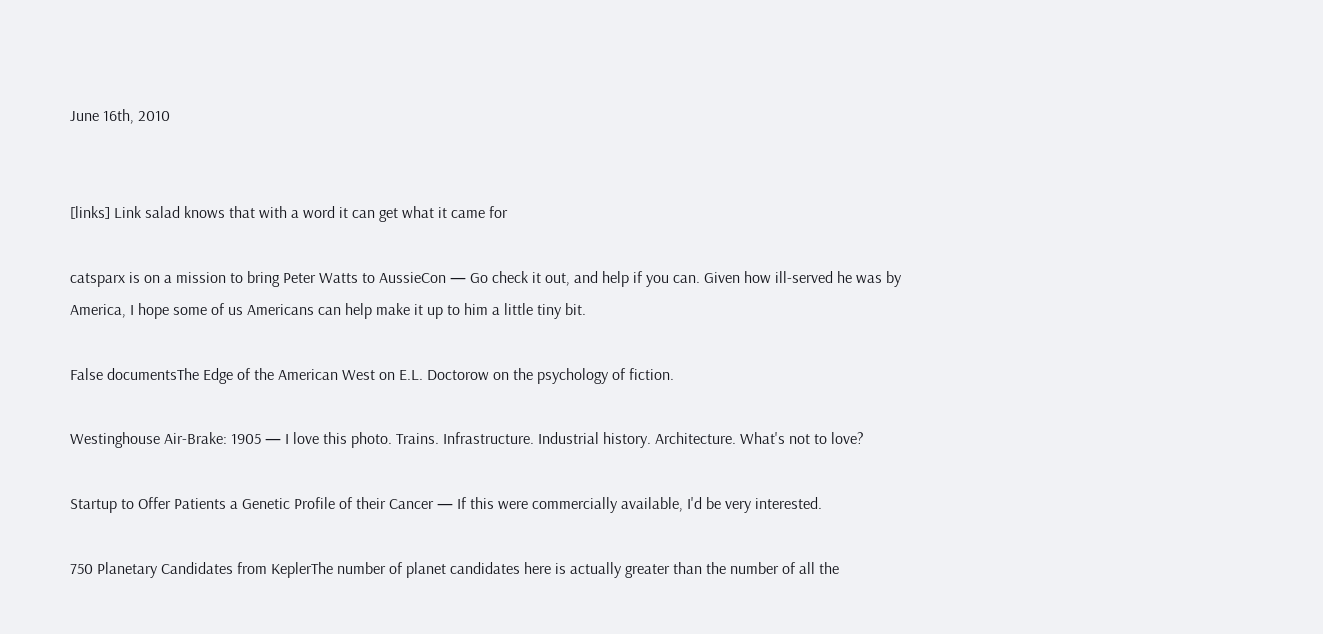June 16th, 2010


[links] Link salad knows that with a word it can get what it came for

catsparx is on a mission to bring Peter Watts to AussieCon — Go check it out, and help if you can. Given how ill-served he was by America, I hope some of us Americans can help make it up to him a little tiny bit.

False documentsThe Edge of the American West on E.L. Doctorow on the psychology of fiction.

Westinghouse Air-Brake: 1905 — I love this photo. Trains. Infrastructure. Industrial history. Architecture. What's not to love?

Startup to Offer Patients a Genetic Profile of their Cancer — If this were commercially available, I'd be very interested.

750 Planetary Candidates from KeplerThe number of planet candidates here is actually greater than the number of all the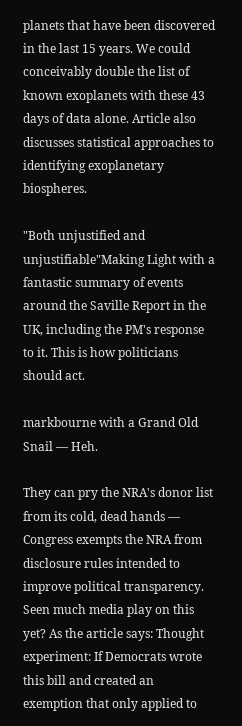planets that have been discovered in the last 15 years. We could conceivably double the list of known exoplanets with these 43 days of data alone. Article also discusses statistical approaches to identifying exoplanetary biospheres.

"Both unjustified and unjustifiable"Making Light with a fantastic summary of events around the Saville Report in the UK, including the PM's response to it. This is how politicians should act.

markbourne with a Grand Old Snail — Heh.

They can pry the NRA's donor list from its cold, dead hands — Congress exempts the NRA from disclosure rules intended to improve political transparency. Seen much media play on this yet? As the article says: Thought experiment: If Democrats wrote this bill and created an exemption that only applied to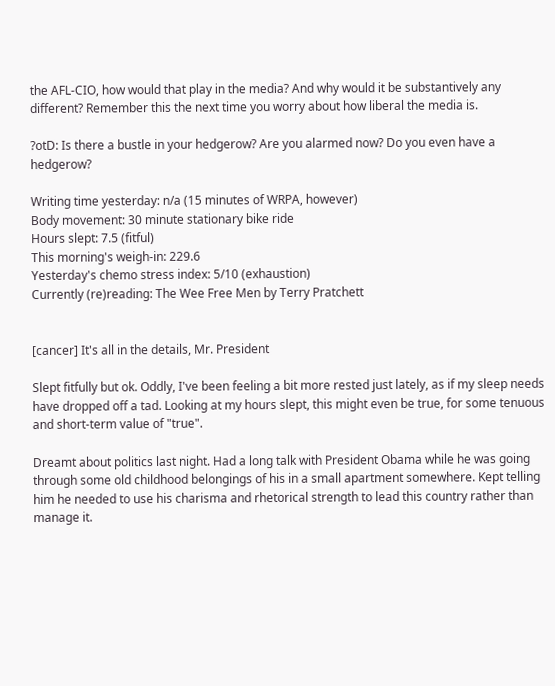the AFL-CIO, how would that play in the media? And why would it be substantively any different? Remember this the next time you worry about how liberal the media is.

?otD: Is there a bustle in your hedgerow? Are you alarmed now? Do you even have a hedgerow?

Writing time yesterday: n/a (15 minutes of WRPA, however)
Body movement: 30 minute stationary bike ride
Hours slept: 7.5 (fitful)
This morning's weigh-in: 229.6
Yesterday's chemo stress index: 5/10 (exhaustion)
Currently (re)reading: The Wee Free Men by Terry Pratchett


[cancer] It's all in the details, Mr. President

Slept fitfully but ok. Oddly, I've been feeling a bit more rested just lately, as if my sleep needs have dropped off a tad. Looking at my hours slept, this might even be true, for some tenuous and short-term value of "true".

Dreamt about politics last night. Had a long talk with President Obama while he was going through some old childhood belongings of his in a small apartment somewhere. Kept telling him he needed to use his charisma and rhetorical strength to lead this country rather than manage it.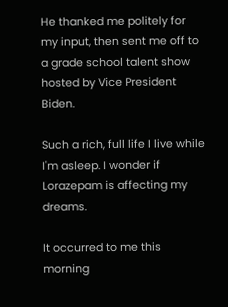He thanked me politely for my input, then sent me off to a grade school talent show hosted by Vice President Biden.

Such a rich, full life I live while I'm asleep. I wonder if Lorazepam is affecting my dreams.

It occurred to me this morning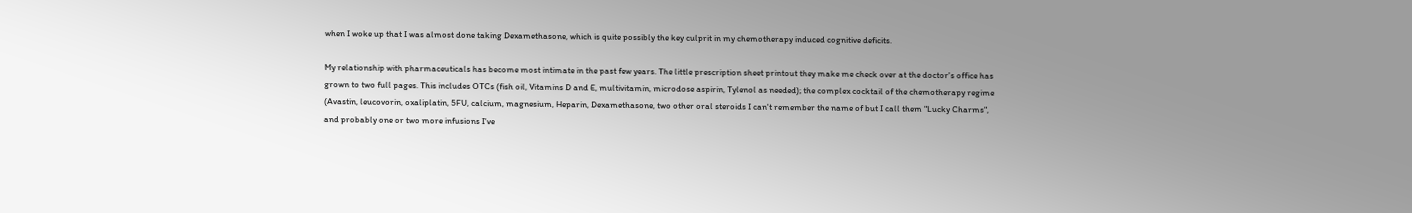when I woke up that I was almost done taking Dexamethasone, which is quite possibly the key culprit in my chemotherapy induced cognitive deficits.

My relationship with pharmaceuticals has become most intimate in the past few years. The little prescription sheet printout they make me check over at the doctor's office has grown to two full pages. This includes OTCs (fish oil, Vitamins D and E, multivitamin, microdose aspirin, Tylenol as needed); the complex cocktail of the chemotherapy regime (Avastin, leucovorin, oxaliplatin, 5FU, calcium, magnesium, Heparin, Dexamethasone, two other oral steroids I can't remember the name of but I call them "Lucky Charms", and probably one or two more infusions I've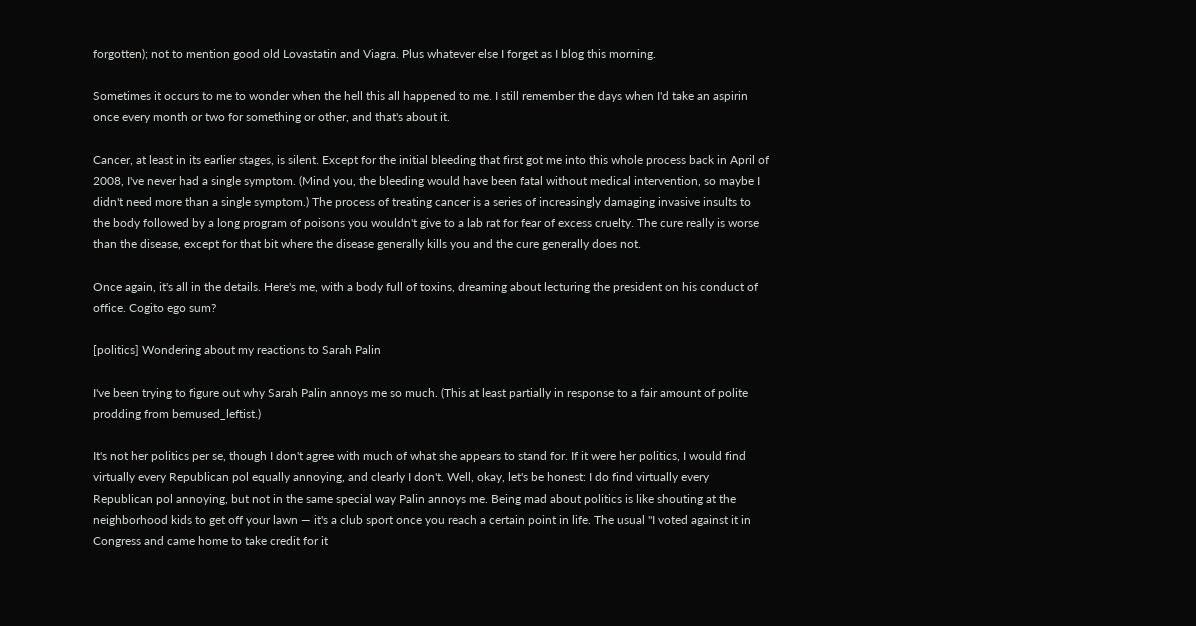forgotten); not to mention good old Lovastatin and Viagra. Plus whatever else I forget as I blog this morning.

Sometimes it occurs to me to wonder when the hell this all happened to me. I still remember the days when I'd take an aspirin once every month or two for something or other, and that's about it.

Cancer, at least in its earlier stages, is silent. Except for the initial bleeding that first got me into this whole process back in April of 2008, I've never had a single symptom. (Mind you, the bleeding would have been fatal without medical intervention, so maybe I didn't need more than a single symptom.) The process of treating cancer is a series of increasingly damaging invasive insults to the body followed by a long program of poisons you wouldn't give to a lab rat for fear of excess cruelty. The cure really is worse than the disease, except for that bit where the disease generally kills you and the cure generally does not.

Once again, it's all in the details. Here's me, with a body full of toxins, dreaming about lecturing the president on his conduct of office. Cogito ego sum?

[politics] Wondering about my reactions to Sarah Palin

I've been trying to figure out why Sarah Palin annoys me so much. (This at least partially in response to a fair amount of polite prodding from bemused_leftist.)

It's not her politics per se, though I don't agree with much of what she appears to stand for. If it were her politics, I would find virtually every Republican pol equally annoying, and clearly I don't. Well, okay, let's be honest: I do find virtually every Republican pol annoying, but not in the same special way Palin annoys me. Being mad about politics is like shouting at the neighborhood kids to get off your lawn — it's a club sport once you reach a certain point in life. The usual "I voted against it in Congress and came home to take credit for it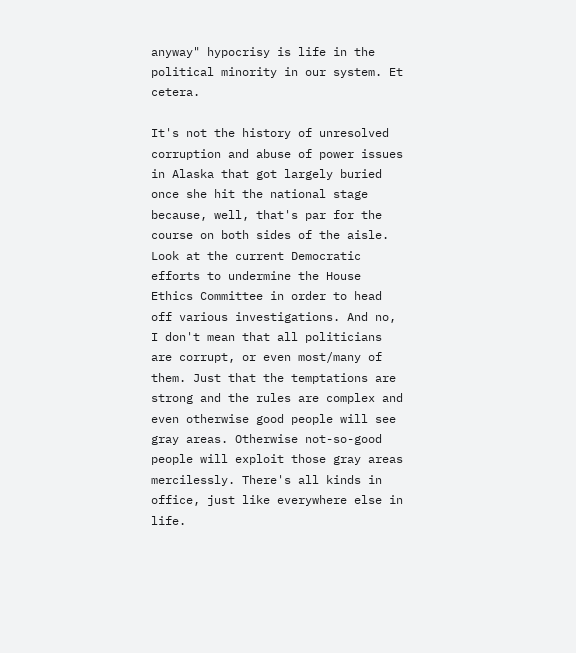anyway" hypocrisy is life in the political minority in our system. Et cetera.

It's not the history of unresolved corruption and abuse of power issues in Alaska that got largely buried once she hit the national stage because, well, that's par for the course on both sides of the aisle. Look at the current Democratic efforts to undermine the House Ethics Committee in order to head off various investigations. And no, I don't mean that all politicians are corrupt, or even most/many of them. Just that the temptations are strong and the rules are complex and even otherwise good people will see gray areas. Otherwise not-so-good people will exploit those gray areas mercilessly. There's all kinds in office, just like everywhere else in life.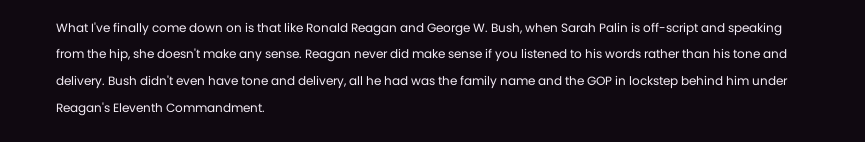What I've finally come down on is that like Ronald Reagan and George W. Bush, when Sarah Palin is off-script and speaking from the hip, she doesn't make any sense. Reagan never did make sense if you listened to his words rather than his tone and delivery. Bush didn't even have tone and delivery, all he had was the family name and the GOP in lockstep behind him under Reagan's Eleventh Commandment.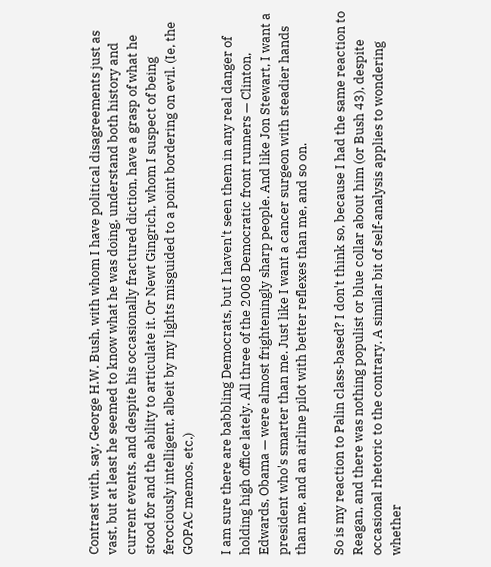Contrast with, say, George H.W. Bush, with whom I have political disagreements just as vast, but at least he seemed to know what he was doing, understand both history and current events, and despite his occasionally fractured diction, have a grasp of what he stood for and the ability to articulate it. Or Newt Gingrich, whom I suspect of being ferociously intelligent, albeit by my lights misguided to a point bordering on evil. (Ie, the GOPAC memos, etc.)

I am sure there are babbling Democrats, but I haven't seen them in any real danger of holding high office lately. All three of the 2008 Democratic front runners — Clinton, Edwards, Obama — were almost frighteningly sharp people. And like Jon Stewart, I want a president who's smarter than me. Just like I want a cancer surgeon with steadier hands than me, and an airline pilot with better reflexes than me, and so on.

So is my reaction to Palin class-based? I don't think so, because I had the same reaction to Reagan, and there was nothing populist or blue collar about him (or Bush 43), despite occasional rhetoric to the contrary. A similar bit of self-analysis applies to wondering whether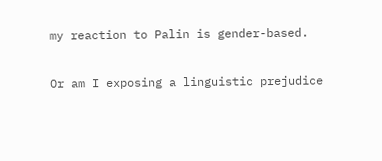my reaction to Palin is gender-based.

Or am I exposing a linguistic prejudice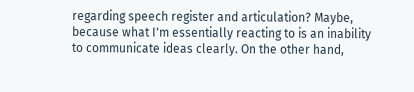regarding speech register and articulation? Maybe, because what I'm essentially reacting to is an inability to communicate ideas clearly. On the other hand,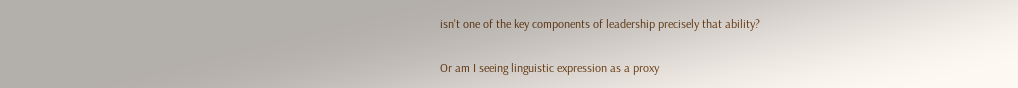isn't one of the key components of leadership precisely that ability?

Or am I seeing linguistic expression as a proxy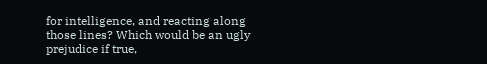for intelligence, and reacting along those lines? Which would be an ugly prejudice if true,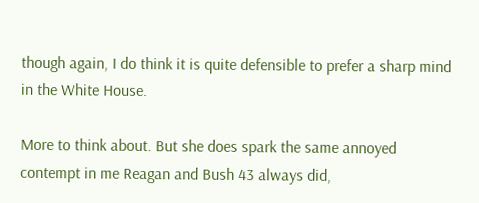though again, I do think it is quite defensible to prefer a sharp mind in the White House.

More to think about. But she does spark the same annoyed contempt in me Reagan and Bush 43 always did,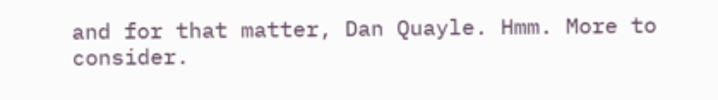and for that matter, Dan Quayle. Hmm. More to consider.